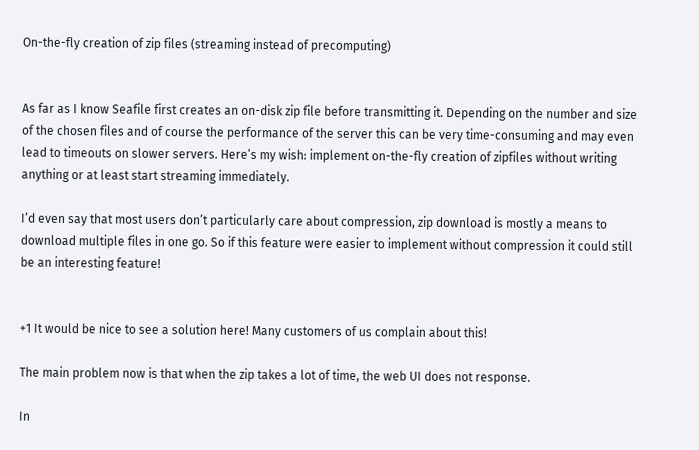On-the-fly creation of zip files (streaming instead of precomputing)


As far as I know Seafile first creates an on-disk zip file before transmitting it. Depending on the number and size of the chosen files and of course the performance of the server this can be very time-consuming and may even lead to timeouts on slower servers. Here’s my wish: implement on-the-fly creation of zipfiles without writing anything or at least start streaming immediately.

I’d even say that most users don’t particularly care about compression, zip download is mostly a means to download multiple files in one go. So if this feature were easier to implement without compression it could still be an interesting feature!


+1 It would be nice to see a solution here! Many customers of us complain about this!

The main problem now is that when the zip takes a lot of time, the web UI does not response.

In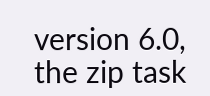version 6.0, the zip task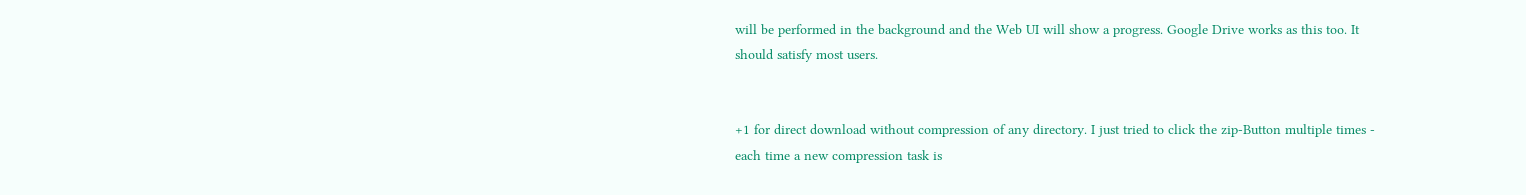will be performed in the background and the Web UI will show a progress. Google Drive works as this too. It should satisfy most users.


+1 for direct download without compression of any directory. I just tried to click the zip-Button multiple times - each time a new compression task is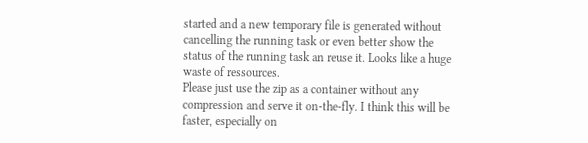started and a new temporary file is generated without cancelling the running task or even better show the status of the running task an reuse it. Looks like a huge waste of ressources.
Please just use the zip as a container without any compression and serve it on-the-fly. I think this will be faster, especially on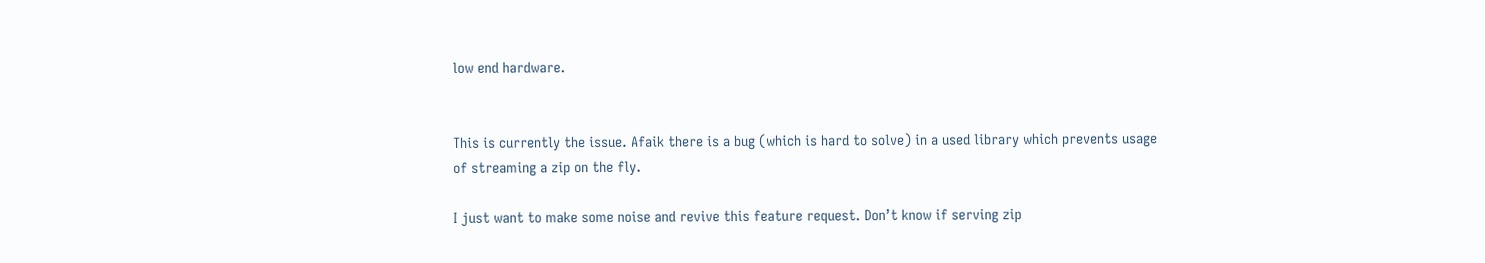low end hardware.


This is currently the issue. Afaik there is a bug (which is hard to solve) in a used library which prevents usage of streaming a zip on the fly.

I just want to make some noise and revive this feature request. Don’t know if serving zip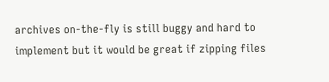archives on-the-fly is still buggy and hard to implement but it would be great if zipping files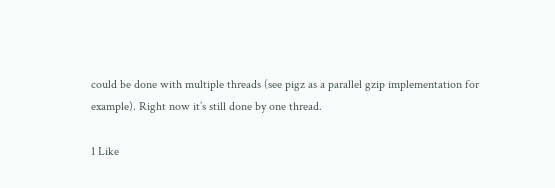could be done with multiple threads (see pigz as a parallel gzip implementation for example). Right now it’s still done by one thread.

1 Like